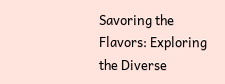Savoring the Flavors: Exploring the Diverse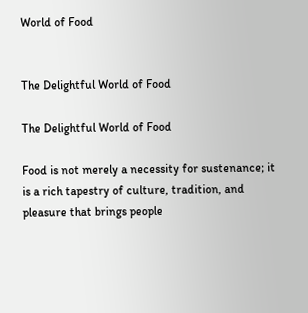World of Food


The Delightful World of Food

The Delightful World of Food

Food is not merely a necessity for sustenance; it is a rich tapestry of culture, tradition, and pleasure that brings people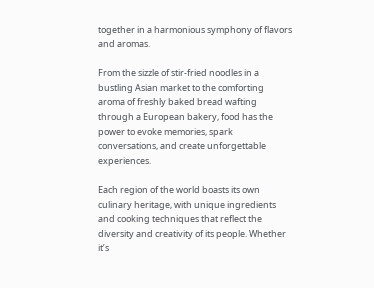together in a harmonious symphony of flavors and aromas.

From the sizzle of stir-fried noodles in a bustling Asian market to the comforting aroma of freshly baked bread wafting through a European bakery, food has the power to evoke memories, spark conversations, and create unforgettable experiences.

Each region of the world boasts its own culinary heritage, with unique ingredients and cooking techniques that reflect the diversity and creativity of its people. Whether it’s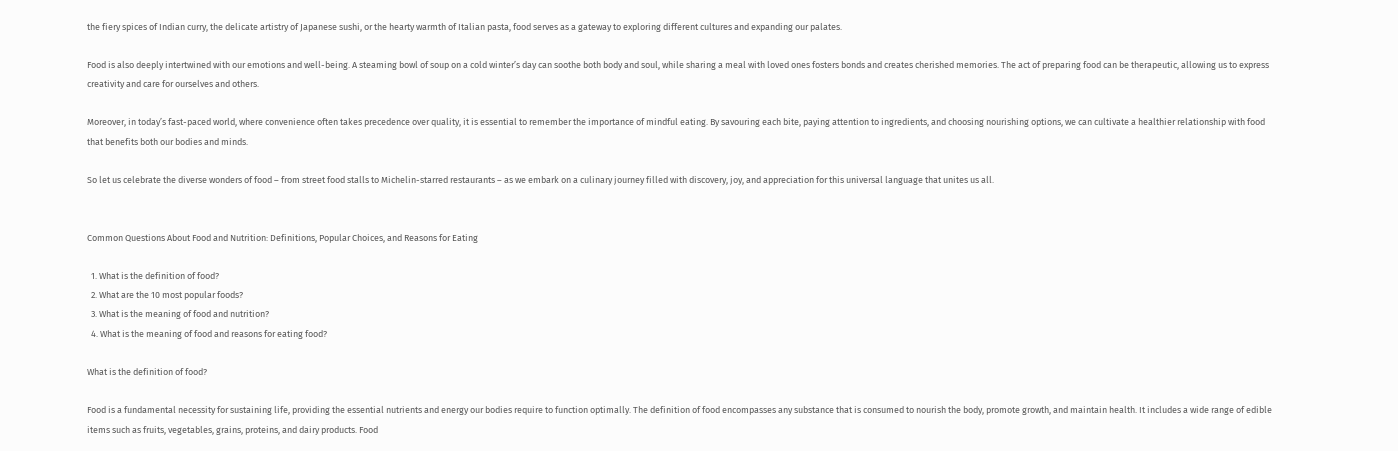the fiery spices of Indian curry, the delicate artistry of Japanese sushi, or the hearty warmth of Italian pasta, food serves as a gateway to exploring different cultures and expanding our palates.

Food is also deeply intertwined with our emotions and well-being. A steaming bowl of soup on a cold winter’s day can soothe both body and soul, while sharing a meal with loved ones fosters bonds and creates cherished memories. The act of preparing food can be therapeutic, allowing us to express creativity and care for ourselves and others.

Moreover, in today’s fast-paced world, where convenience often takes precedence over quality, it is essential to remember the importance of mindful eating. By savouring each bite, paying attention to ingredients, and choosing nourishing options, we can cultivate a healthier relationship with food that benefits both our bodies and minds.

So let us celebrate the diverse wonders of food – from street food stalls to Michelin-starred restaurants – as we embark on a culinary journey filled with discovery, joy, and appreciation for this universal language that unites us all.


Common Questions About Food and Nutrition: Definitions, Popular Choices, and Reasons for Eating

  1. What is the definition of food?
  2. What are the 10 most popular foods?
  3. What is the meaning of food and nutrition?
  4. What is the meaning of food and reasons for eating food?

What is the definition of food?

Food is a fundamental necessity for sustaining life, providing the essential nutrients and energy our bodies require to function optimally. The definition of food encompasses any substance that is consumed to nourish the body, promote growth, and maintain health. It includes a wide range of edible items such as fruits, vegetables, grains, proteins, and dairy products. Food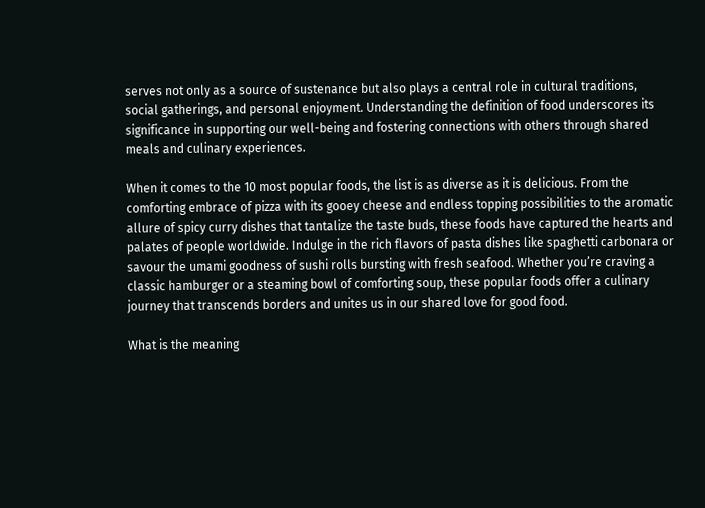serves not only as a source of sustenance but also plays a central role in cultural traditions, social gatherings, and personal enjoyment. Understanding the definition of food underscores its significance in supporting our well-being and fostering connections with others through shared meals and culinary experiences.

When it comes to the 10 most popular foods, the list is as diverse as it is delicious. From the comforting embrace of pizza with its gooey cheese and endless topping possibilities to the aromatic allure of spicy curry dishes that tantalize the taste buds, these foods have captured the hearts and palates of people worldwide. Indulge in the rich flavors of pasta dishes like spaghetti carbonara or savour the umami goodness of sushi rolls bursting with fresh seafood. Whether you’re craving a classic hamburger or a steaming bowl of comforting soup, these popular foods offer a culinary journey that transcends borders and unites us in our shared love for good food.

What is the meaning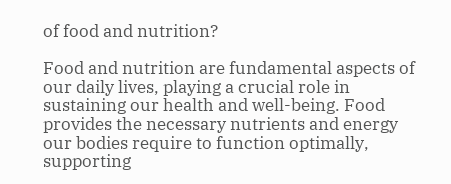of food and nutrition?

Food and nutrition are fundamental aspects of our daily lives, playing a crucial role in sustaining our health and well-being. Food provides the necessary nutrients and energy our bodies require to function optimally, supporting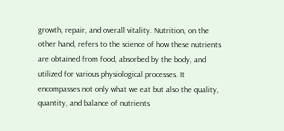growth, repair, and overall vitality. Nutrition, on the other hand, refers to the science of how these nutrients are obtained from food, absorbed by the body, and utilized for various physiological processes. It encompasses not only what we eat but also the quality, quantity, and balance of nutrients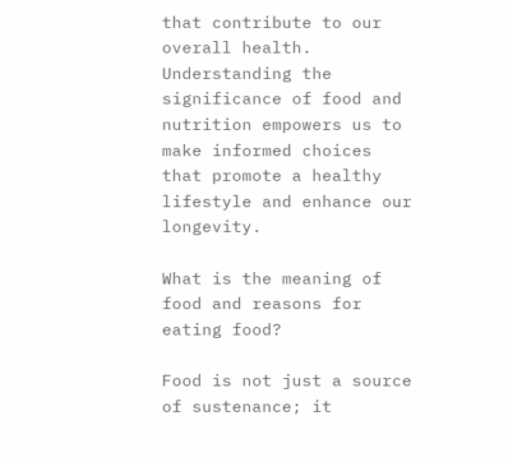that contribute to our overall health. Understanding the significance of food and nutrition empowers us to make informed choices that promote a healthy lifestyle and enhance our longevity.

What is the meaning of food and reasons for eating food?

Food is not just a source of sustenance; it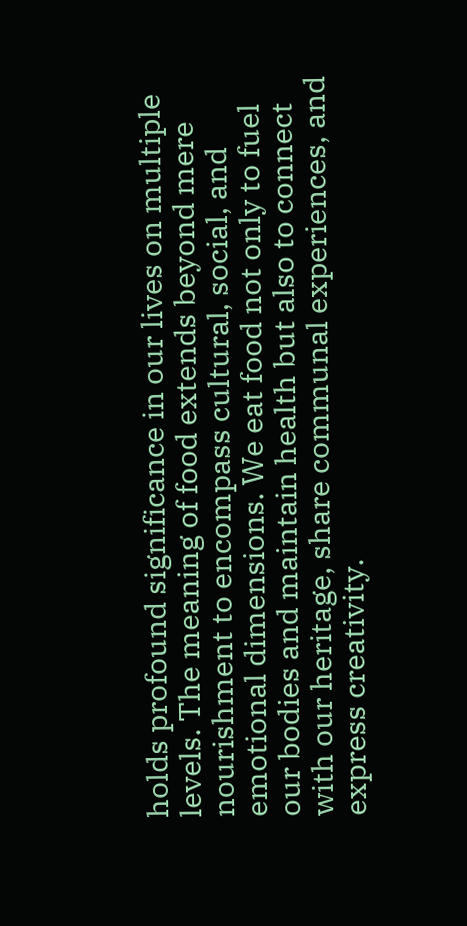holds profound significance in our lives on multiple levels. The meaning of food extends beyond mere nourishment to encompass cultural, social, and emotional dimensions. We eat food not only to fuel our bodies and maintain health but also to connect with our heritage, share communal experiences, and express creativity.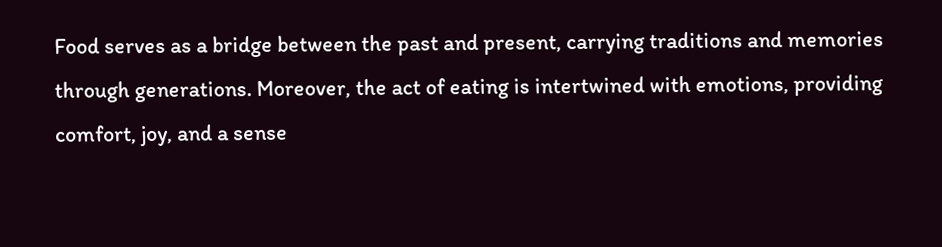Food serves as a bridge between the past and present, carrying traditions and memories through generations. Moreover, the act of eating is intertwined with emotions, providing comfort, joy, and a sense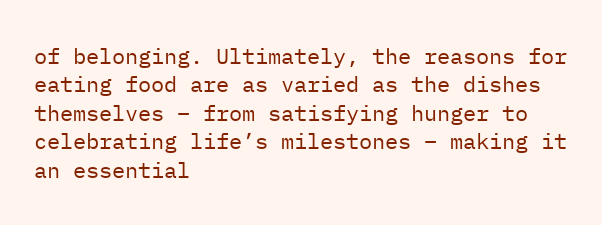of belonging. Ultimately, the reasons for eating food are as varied as the dishes themselves – from satisfying hunger to celebrating life’s milestones – making it an essential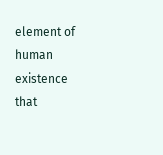element of human existence that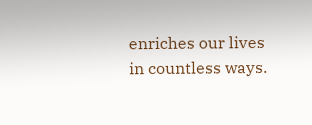enriches our lives in countless ways.